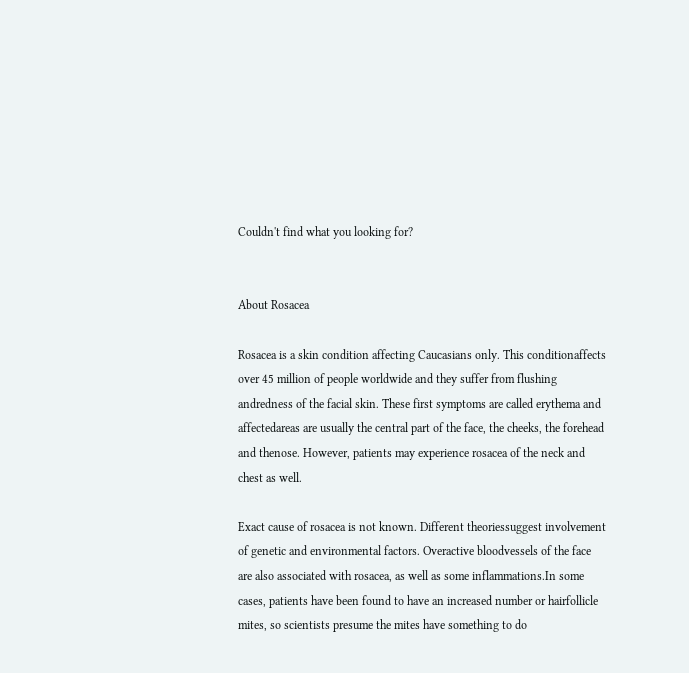Couldn't find what you looking for?


About Rosacea

Rosacea is a skin condition affecting Caucasians only. This conditionaffects over 45 million of people worldwide and they suffer from flushing andredness of the facial skin. These first symptoms are called erythema and affectedareas are usually the central part of the face, the cheeks, the forehead and thenose. However, patients may experience rosacea of the neck and chest as well.

Exact cause of rosacea is not known. Different theoriessuggest involvement of genetic and environmental factors. Overactive bloodvessels of the face are also associated with rosacea, as well as some inflammations.In some cases, patients have been found to have an increased number or hairfollicle mites, so scientists presume the mites have something to do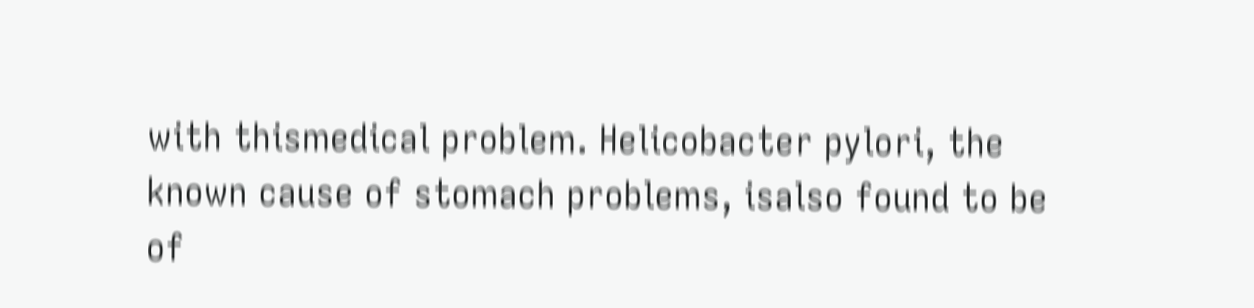with thismedical problem. Helicobacter pylori, the known cause of stomach problems, isalso found to be of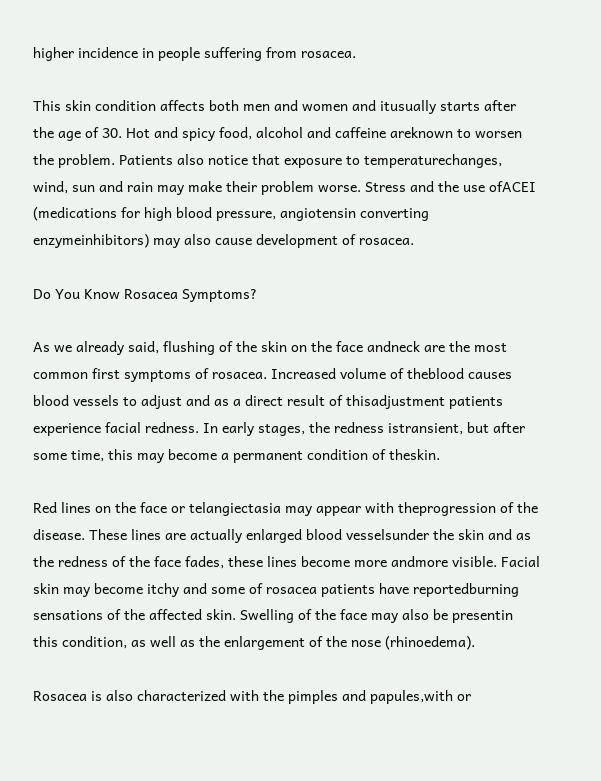higher incidence in people suffering from rosacea.

This skin condition affects both men and women and itusually starts after the age of 30. Hot and spicy food, alcohol and caffeine areknown to worsen the problem. Patients also notice that exposure to temperaturechanges, wind, sun and rain may make their problem worse. Stress and the use ofACEI (medications for high blood pressure, angiotensin converting enzymeinhibitors) may also cause development of rosacea.

Do You Know Rosacea Symptoms?

As we already said, flushing of the skin on the face andneck are the most common first symptoms of rosacea. Increased volume of theblood causes blood vessels to adjust and as a direct result of thisadjustment patients experience facial redness. In early stages, the redness istransient, but after some time, this may become a permanent condition of theskin.

Red lines on the face or telangiectasia may appear with theprogression of the disease. These lines are actually enlarged blood vesselsunder the skin and as the redness of the face fades, these lines become more andmore visible. Facial skin may become itchy and some of rosacea patients have reportedburning sensations of the affected skin. Swelling of the face may also be presentin this condition, as well as the enlargement of the nose (rhinoedema).

Rosacea is also characterized with the pimples and papules,with or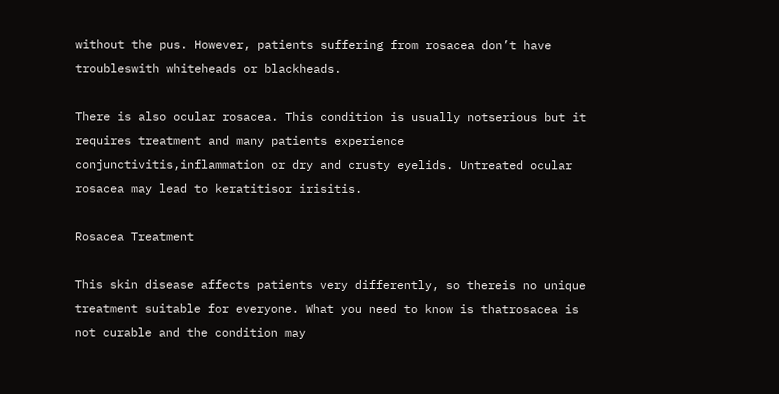without the pus. However, patients suffering from rosacea don’t have troubleswith whiteheads or blackheads.

There is also ocular rosacea. This condition is usually notserious but it requires treatment and many patients experience conjunctivitis,inflammation or dry and crusty eyelids. Untreated ocular rosacea may lead to keratitisor irisitis.

Rosacea Treatment

This skin disease affects patients very differently, so thereis no unique treatment suitable for everyone. What you need to know is thatrosacea is not curable and the condition may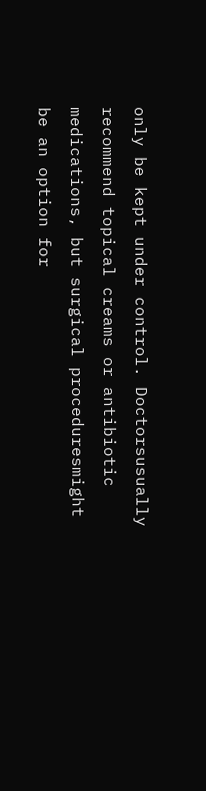only be kept under control. Doctorsusually recommend topical creams or antibiotic medications, but surgical proceduresmight be an option for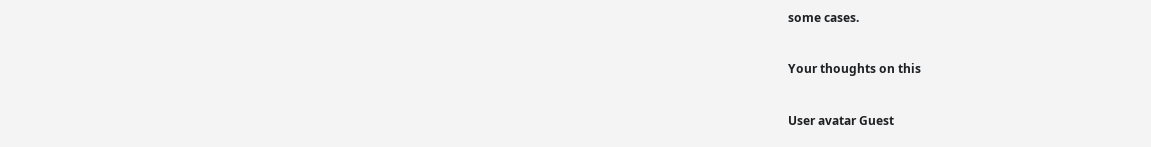some cases.

Your thoughts on this

User avatar Guest